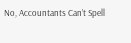No, Accountants Can’t Spell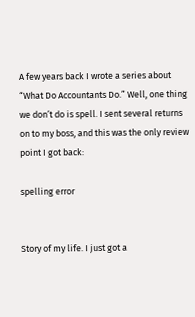A few years back I wrote a series about “What Do Accountants Do.” Well, one thing we don’t do is spell. I sent several returns on to my boss, and this was the only review point I got back:

spelling error


Story of my life. I just got a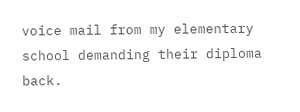voice mail from my elementary school demanding their diploma back.